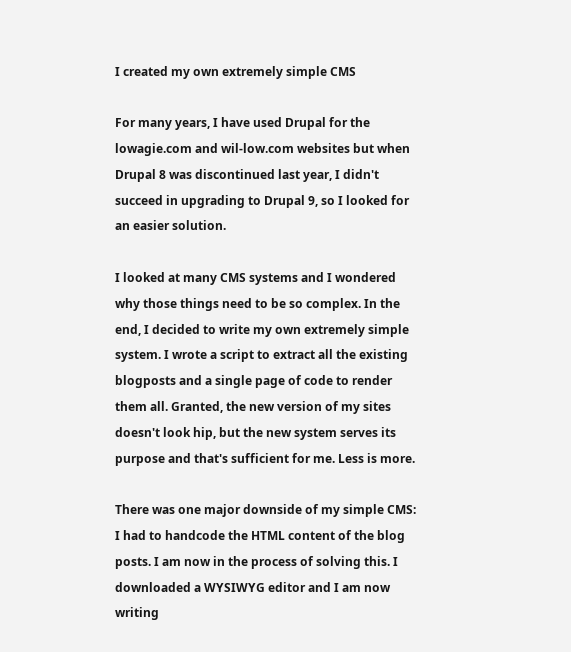I created my own extremely simple CMS

For many years, I have used Drupal for the lowagie.com and wil-low.com websites but when Drupal 8 was discontinued last year, I didn't succeed in upgrading to Drupal 9, so I looked for an easier solution.

I looked at many CMS systems and I wondered why those things need to be so complex. In the end, I decided to write my own extremely simple system. I wrote a script to extract all the existing blogposts and a single page of code to render them all. Granted, the new version of my sites doesn't look hip, but the new system serves its purpose and that's sufficient for me. Less is more.

There was one major downside of my simple CMS: I had to handcode the HTML content of the blog posts. I am now in the process of solving this. I downloaded a WYSIWYG editor and I am now writing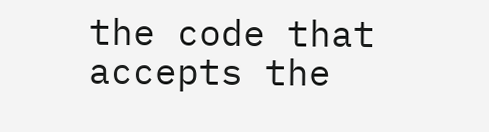the code that accepts the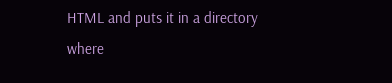HTML and puts it in a directory where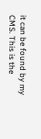it can be found by my CMS. This is the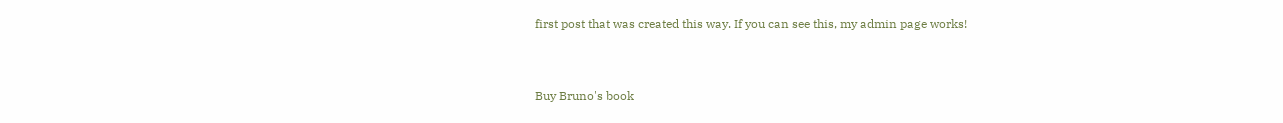first post that was created this way. If you can see this, my admin page works!


Buy Bruno's book